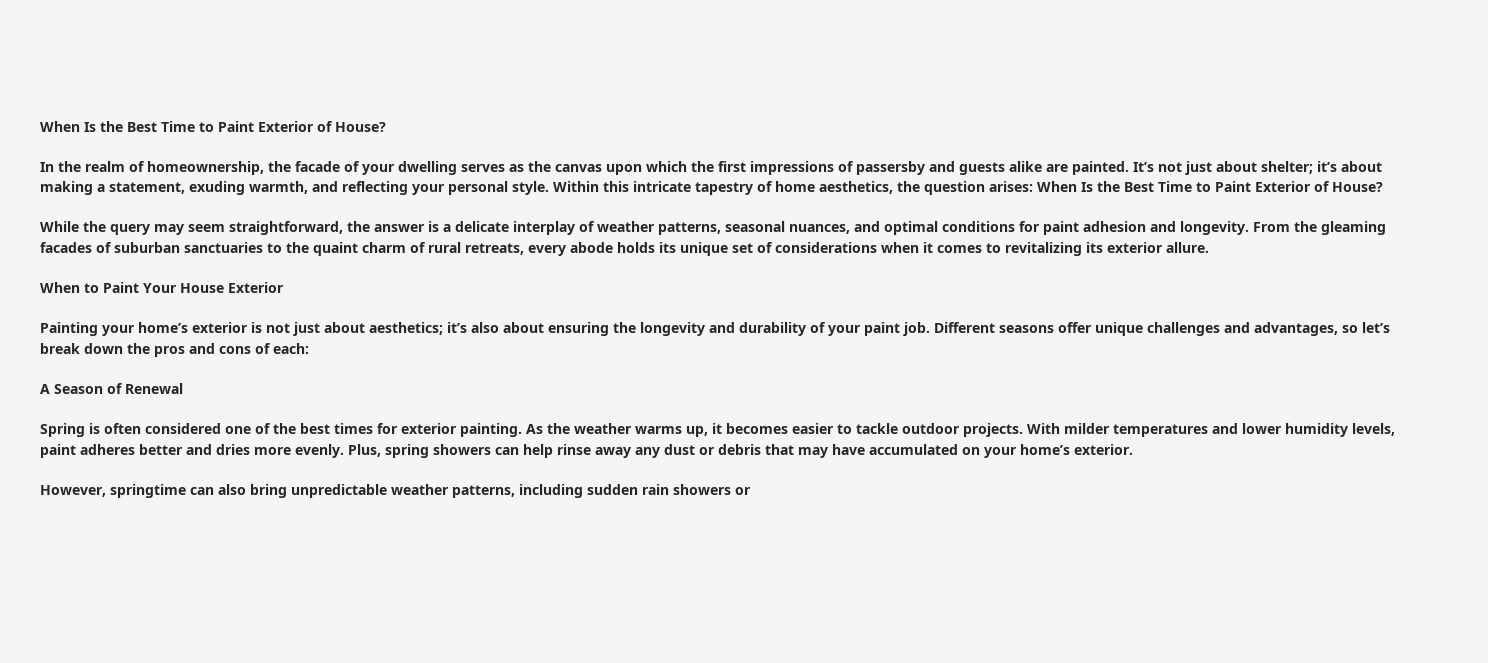When Is the Best Time to Paint Exterior of House?

In the realm of homeownership, the facade of your dwelling serves as the canvas upon which the first impressions of passersby and guests alike are painted. It’s not just about shelter; it’s about making a statement, exuding warmth, and reflecting your personal style. Within this intricate tapestry of home aesthetics, the question arises: When Is the Best Time to Paint Exterior of House?

While the query may seem straightforward, the answer is a delicate interplay of weather patterns, seasonal nuances, and optimal conditions for paint adhesion and longevity. From the gleaming facades of suburban sanctuaries to the quaint charm of rural retreats, every abode holds its unique set of considerations when it comes to revitalizing its exterior allure.

When to Paint Your House Exterior

Painting your home’s exterior is not just about aesthetics; it’s also about ensuring the longevity and durability of your paint job. Different seasons offer unique challenges and advantages, so let’s break down the pros and cons of each:

A Season of Renewal

Spring is often considered one of the best times for exterior painting. As the weather warms up, it becomes easier to tackle outdoor projects. With milder temperatures and lower humidity levels, paint adheres better and dries more evenly. Plus, spring showers can help rinse away any dust or debris that may have accumulated on your home’s exterior.

However, springtime can also bring unpredictable weather patterns, including sudden rain showers or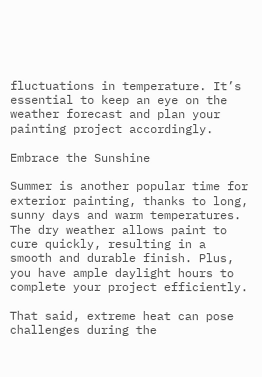fluctuations in temperature. It’s essential to keep an eye on the weather forecast and plan your painting project accordingly.

Embrace the Sunshine

Summer is another popular time for exterior painting, thanks to long, sunny days and warm temperatures. The dry weather allows paint to cure quickly, resulting in a smooth and durable finish. Plus, you have ample daylight hours to complete your project efficiently.

That said, extreme heat can pose challenges during the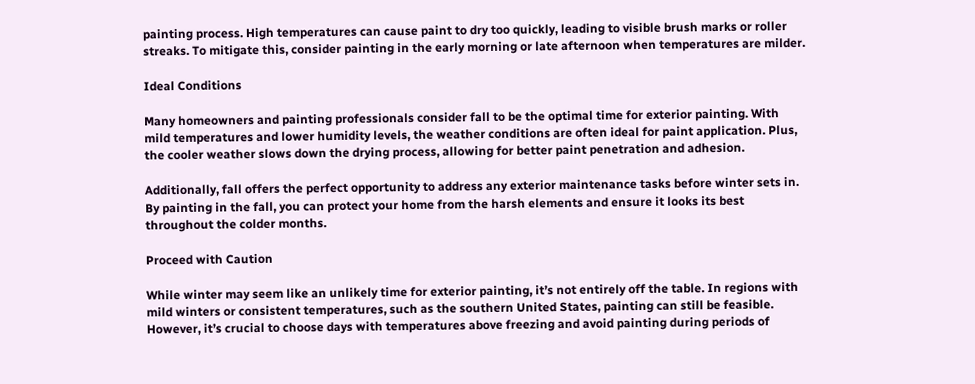painting process. High temperatures can cause paint to dry too quickly, leading to visible brush marks or roller streaks. To mitigate this, consider painting in the early morning or late afternoon when temperatures are milder.

Ideal Conditions

Many homeowners and painting professionals consider fall to be the optimal time for exterior painting. With mild temperatures and lower humidity levels, the weather conditions are often ideal for paint application. Plus, the cooler weather slows down the drying process, allowing for better paint penetration and adhesion.

Additionally, fall offers the perfect opportunity to address any exterior maintenance tasks before winter sets in. By painting in the fall, you can protect your home from the harsh elements and ensure it looks its best throughout the colder months.

Proceed with Caution

While winter may seem like an unlikely time for exterior painting, it’s not entirely off the table. In regions with mild winters or consistent temperatures, such as the southern United States, painting can still be feasible. However, it’s crucial to choose days with temperatures above freezing and avoid painting during periods of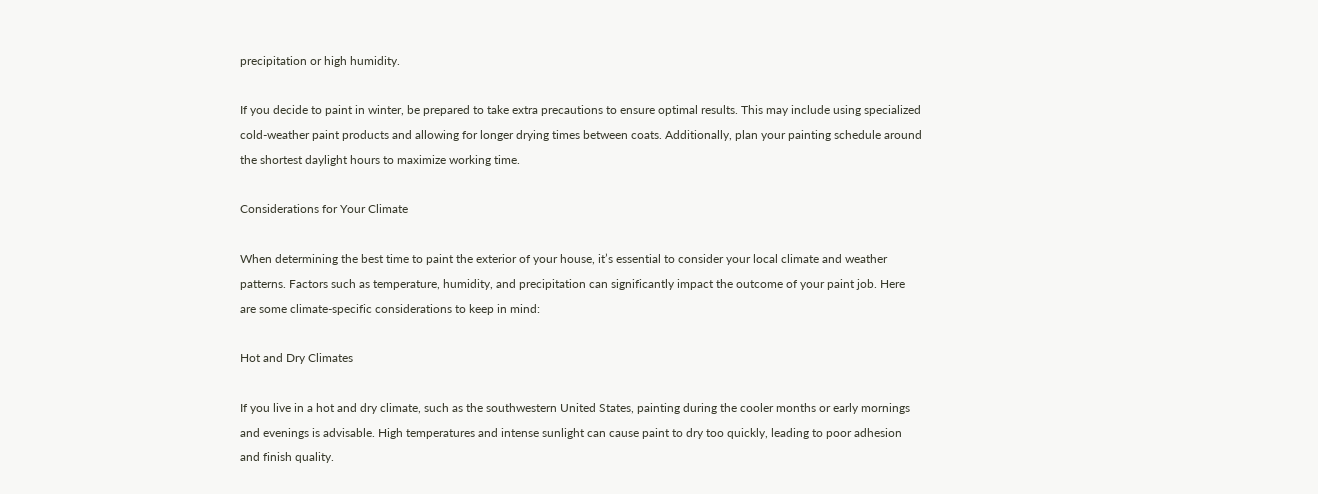precipitation or high humidity.

If you decide to paint in winter, be prepared to take extra precautions to ensure optimal results. This may include using specialized cold-weather paint products and allowing for longer drying times between coats. Additionally, plan your painting schedule around the shortest daylight hours to maximize working time.

Considerations for Your Climate

When determining the best time to paint the exterior of your house, it’s essential to consider your local climate and weather patterns. Factors such as temperature, humidity, and precipitation can significantly impact the outcome of your paint job. Here are some climate-specific considerations to keep in mind:

Hot and Dry Climates

If you live in a hot and dry climate, such as the southwestern United States, painting during the cooler months or early mornings and evenings is advisable. High temperatures and intense sunlight can cause paint to dry too quickly, leading to poor adhesion and finish quality.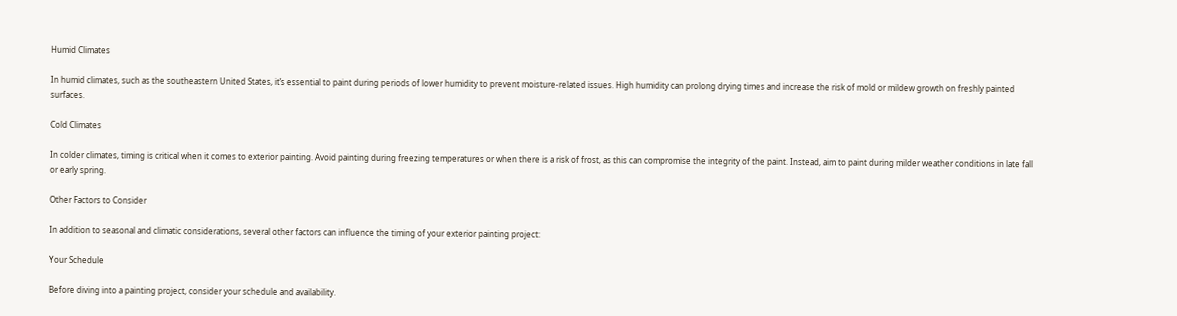Humid Climates

In humid climates, such as the southeastern United States, it’s essential to paint during periods of lower humidity to prevent moisture-related issues. High humidity can prolong drying times and increase the risk of mold or mildew growth on freshly painted surfaces.

Cold Climates

In colder climates, timing is critical when it comes to exterior painting. Avoid painting during freezing temperatures or when there is a risk of frost, as this can compromise the integrity of the paint. Instead, aim to paint during milder weather conditions in late fall or early spring.

Other Factors to Consider

In addition to seasonal and climatic considerations, several other factors can influence the timing of your exterior painting project:

Your Schedule

Before diving into a painting project, consider your schedule and availability.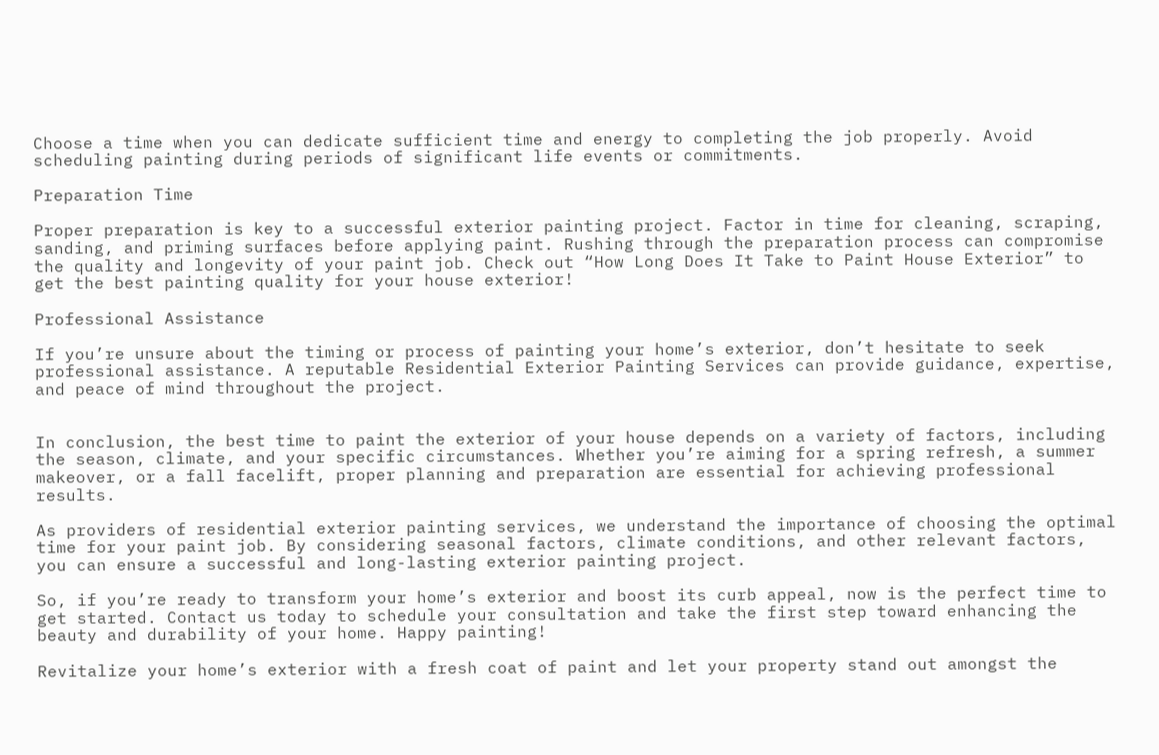Choose a time when you can dedicate sufficient time and energy to completing the job properly. Avoid scheduling painting during periods of significant life events or commitments.

Preparation Time

Proper preparation is key to a successful exterior painting project. Factor in time for cleaning, scraping, sanding, and priming surfaces before applying paint. Rushing through the preparation process can compromise the quality and longevity of your paint job. Check out “How Long Does It Take to Paint House Exterior” to get the best painting quality for your house exterior!

Professional Assistance

If you’re unsure about the timing or process of painting your home’s exterior, don’t hesitate to seek professional assistance. A reputable Residential Exterior Painting Services can provide guidance, expertise, and peace of mind throughout the project.


In conclusion, the best time to paint the exterior of your house depends on a variety of factors, including the season, climate, and your specific circumstances. Whether you’re aiming for a spring refresh, a summer makeover, or a fall facelift, proper planning and preparation are essential for achieving professional results.

As providers of residential exterior painting services, we understand the importance of choosing the optimal time for your paint job. By considering seasonal factors, climate conditions, and other relevant factors, you can ensure a successful and long-lasting exterior painting project.

So, if you’re ready to transform your home’s exterior and boost its curb appeal, now is the perfect time to get started. Contact us today to schedule your consultation and take the first step toward enhancing the beauty and durability of your home. Happy painting!

Revitalize your home’s exterior with a fresh coat of paint and let your property stand out amongst the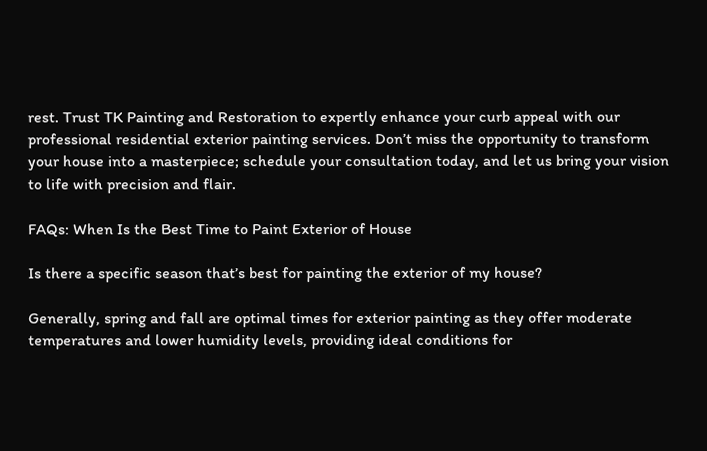rest. Trust TK Painting and Restoration to expertly enhance your curb appeal with our professional residential exterior painting services. Don’t miss the opportunity to transform your house into a masterpiece; schedule your consultation today, and let us bring your vision to life with precision and flair.

FAQs: When Is the Best Time to Paint Exterior of House

Is there a specific season that’s best for painting the exterior of my house?

Generally, spring and fall are optimal times for exterior painting as they offer moderate temperatures and lower humidity levels, providing ideal conditions for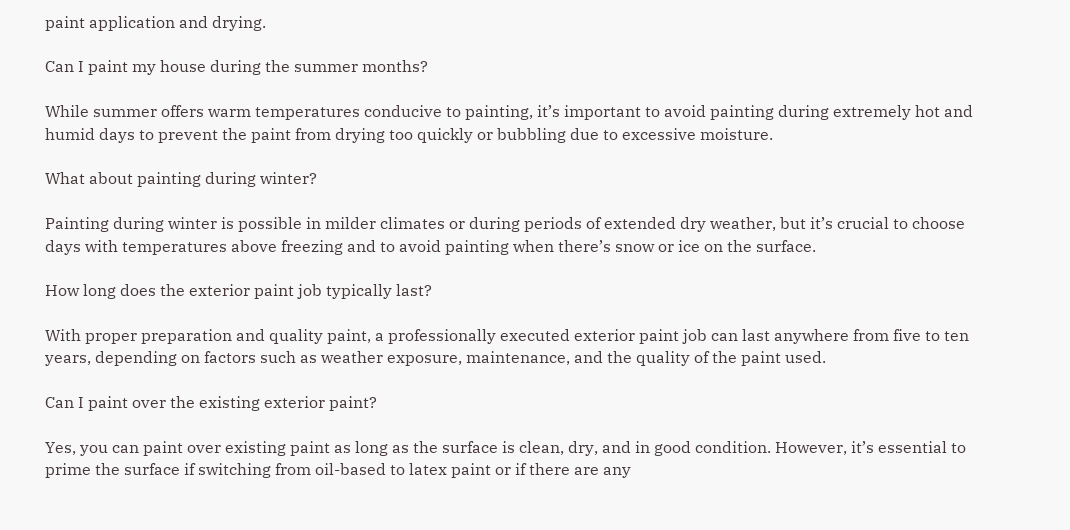paint application and drying.

Can I paint my house during the summer months?

While summer offers warm temperatures conducive to painting, it’s important to avoid painting during extremely hot and humid days to prevent the paint from drying too quickly or bubbling due to excessive moisture.

What about painting during winter?

Painting during winter is possible in milder climates or during periods of extended dry weather, but it’s crucial to choose days with temperatures above freezing and to avoid painting when there’s snow or ice on the surface.

How long does the exterior paint job typically last?

With proper preparation and quality paint, a professionally executed exterior paint job can last anywhere from five to ten years, depending on factors such as weather exposure, maintenance, and the quality of the paint used.

Can I paint over the existing exterior paint?

Yes, you can paint over existing paint as long as the surface is clean, dry, and in good condition. However, it’s essential to prime the surface if switching from oil-based to latex paint or if there are any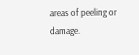areas of peeling or damage.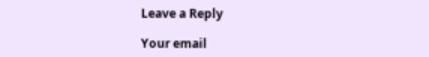Leave a Reply

Your email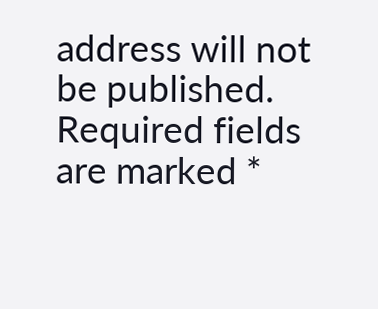address will not be published. Required fields are marked *